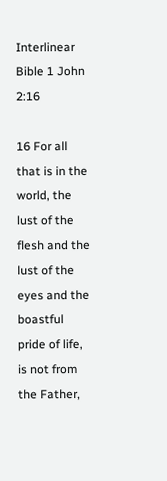Interlinear Bible 1 John 2:16

16 For all that is in the world, the lust of the flesh and the lust of the eyes and the boastful pride of life, is not from the Father,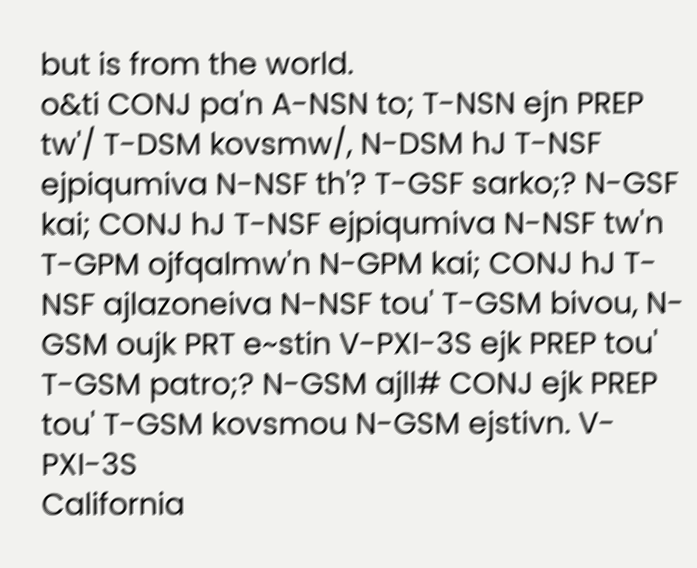but is from the world.
o&ti CONJ pa'n A-NSN to; T-NSN ejn PREP tw'/ T-DSM kovsmw/, N-DSM hJ T-NSF ejpiqumiva N-NSF th'? T-GSF sarko;? N-GSF kai; CONJ hJ T-NSF ejpiqumiva N-NSF tw'n T-GPM ojfqalmw'n N-GPM kai; CONJ hJ T-NSF ajlazoneiva N-NSF tou' T-GSM bivou, N-GSM oujk PRT e~stin V-PXI-3S ejk PREP tou' T-GSM patro;? N-GSM ajll# CONJ ejk PREP tou' T-GSM kovsmou N-GSM ejstivn. V-PXI-3S
California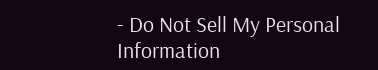- Do Not Sell My Personal Information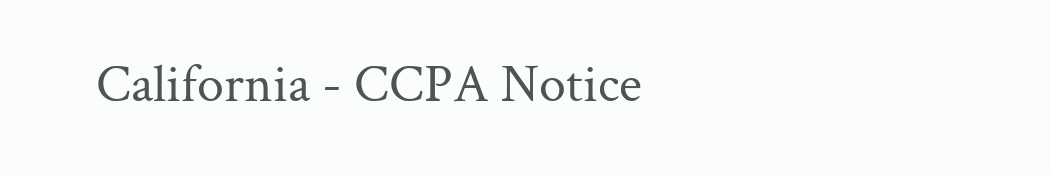California - CCPA Notice